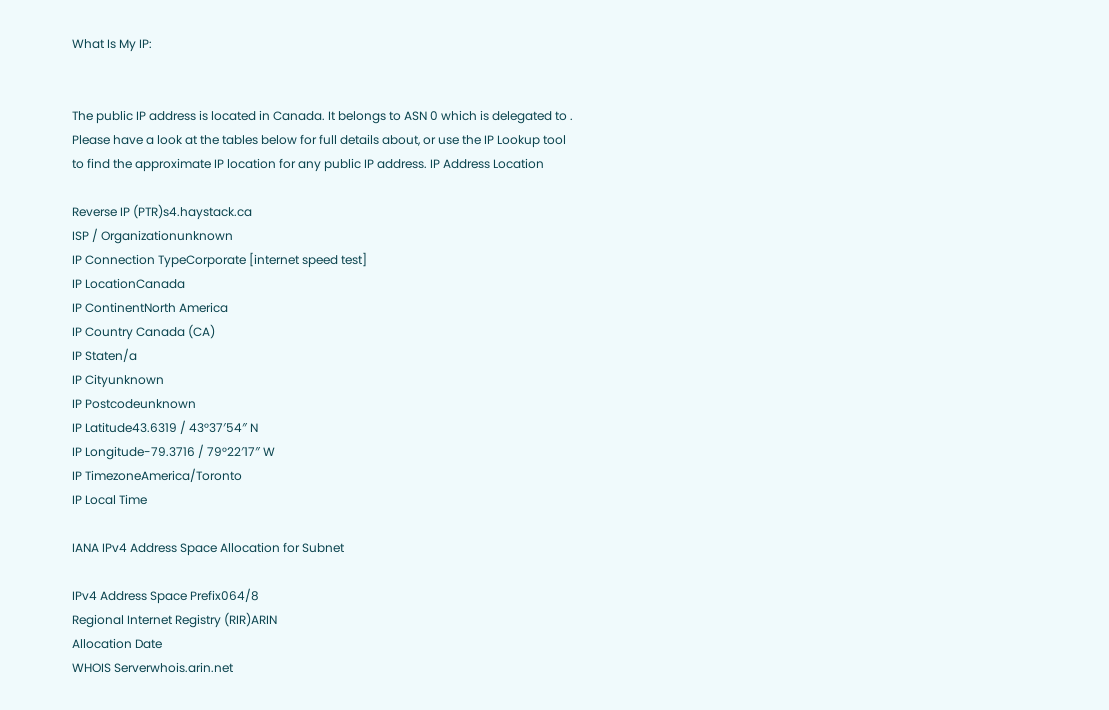What Is My IP:


The public IP address is located in Canada. It belongs to ASN 0 which is delegated to .
Please have a look at the tables below for full details about, or use the IP Lookup tool to find the approximate IP location for any public IP address. IP Address Location

Reverse IP (PTR)s4.haystack.ca
ISP / Organizationunknown
IP Connection TypeCorporate [internet speed test]
IP LocationCanada
IP ContinentNorth America
IP Country Canada (CA)
IP Staten/a
IP Cityunknown
IP Postcodeunknown
IP Latitude43.6319 / 43°37′54″ N
IP Longitude-79.3716 / 79°22′17″ W
IP TimezoneAmerica/Toronto
IP Local Time

IANA IPv4 Address Space Allocation for Subnet

IPv4 Address Space Prefix064/8
Regional Internet Registry (RIR)ARIN
Allocation Date
WHOIS Serverwhois.arin.net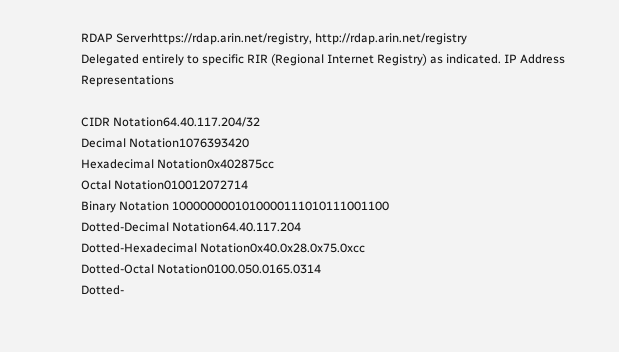RDAP Serverhttps://rdap.arin.net/registry, http://rdap.arin.net/registry
Delegated entirely to specific RIR (Regional Internet Registry) as indicated. IP Address Representations

CIDR Notation64.40.117.204/32
Decimal Notation1076393420
Hexadecimal Notation0x402875cc
Octal Notation010012072714
Binary Notation 1000000001010000111010111001100
Dotted-Decimal Notation64.40.117.204
Dotted-Hexadecimal Notation0x40.0x28.0x75.0xcc
Dotted-Octal Notation0100.050.0165.0314
Dotted-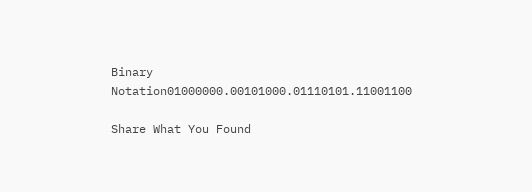Binary Notation01000000.00101000.01110101.11001100

Share What You Found